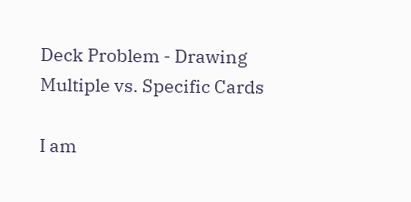Deck Problem - Drawing Multiple vs. Specific Cards

I am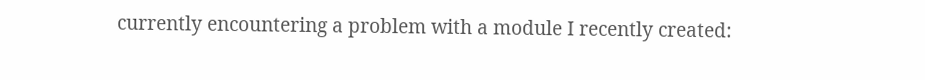currently encountering a problem with a module I recently created: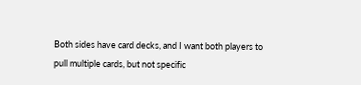Both sides have card decks, and I want both players to pull multiple cards, but not specific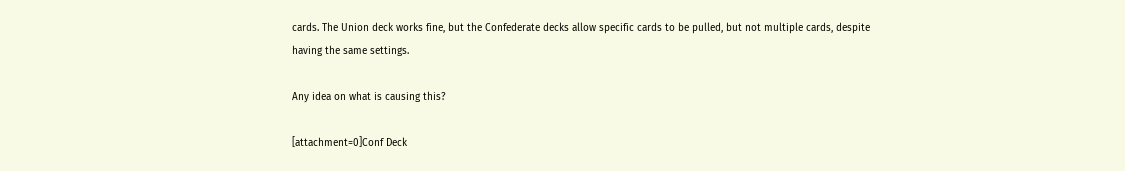cards. The Union deck works fine, but the Confederate decks allow specific cards to be pulled, but not multiple cards, despite having the same settings.

Any idea on what is causing this?

[attachment=0]Conf Deck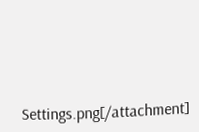Settings.png[/attachment]